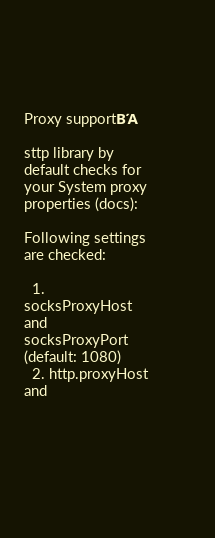Proxy supportΒΆ

sttp library by default checks for your System proxy properties (docs):

Following settings are checked:

  1. socksProxyHost and socksProxyPort (default: 1080)
  2. http.proxyHost and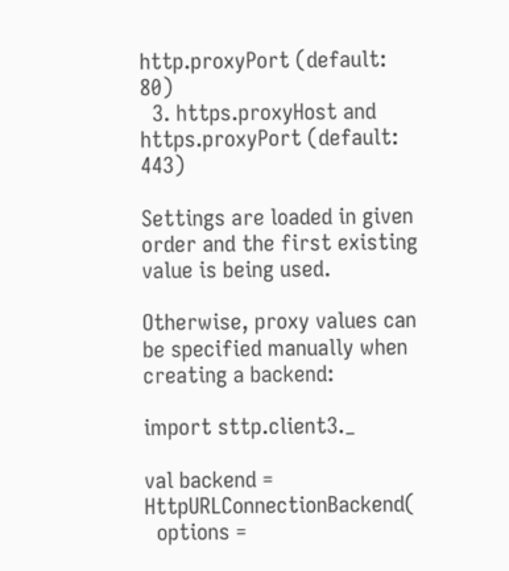http.proxyPort (default: 80)
  3. https.proxyHost and https.proxyPort (default: 443)

Settings are loaded in given order and the first existing value is being used.

Otherwise, proxy values can be specified manually when creating a backend:

import sttp.client3._

val backend = HttpURLConnectionBackend(
  options =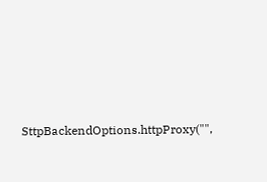SttpBackendOptions.httpProxy("",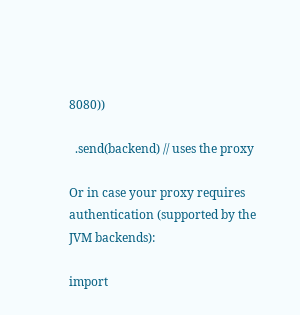8080))

  .send(backend) // uses the proxy

Or in case your proxy requires authentication (supported by the JVM backends):

import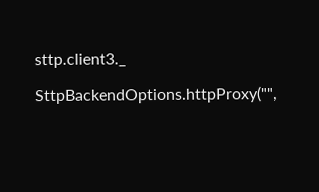sttp.client3._

SttpBackendOptions.httpProxy("",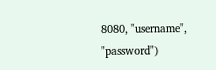8080, "username", "password")